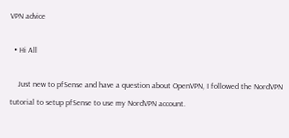VPN advice

  • Hi All

    Just new to pfSense and have a question about OpenVPN, I followed the NordVPN tutorial to setup pfSense to use my NordVPN account.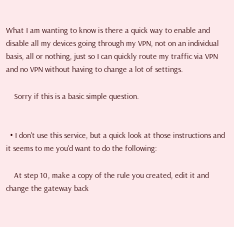What I am wanting to know is there a quick way to enable and disable all my devices going through my VPN, not on an individual basis, all or nothing, just so I can quickly route my traffic via VPN and no VPN without having to change a lot of settings.

    Sorry if this is a basic simple question.


  • I don't use this service, but a quick look at those instructions and it seems to me you'd want to do the following:

    At step 10, make a copy of the rule you created, edit it and change the gateway back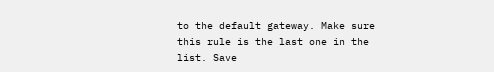to the default gateway. Make sure this rule is the last one in the list. Save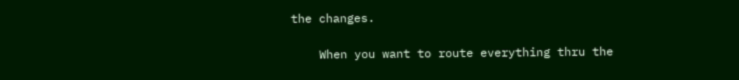the changes.

    When you want to route everything thru the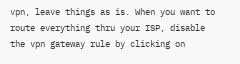vpn, leave things as is. When you want to route everything thru your ISP, disable the vpn gateway rule by clicking on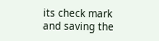its check mark and saving the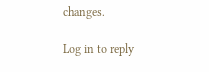changes.

Log in to reply